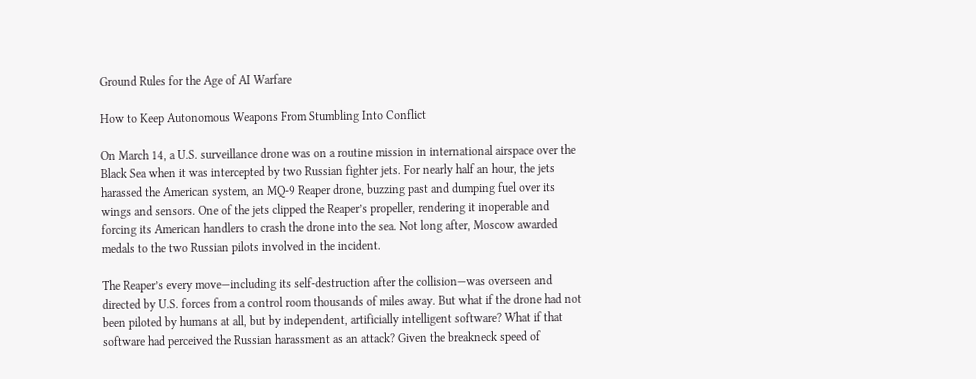Ground Rules for the Age of AI Warfare

How to Keep Autonomous Weapons From Stumbling Into Conflict

On March 14, a U.S. surveillance drone was on a routine mission in international airspace over the Black Sea when it was intercepted by two Russian fighter jets. For nearly half an hour, the jets harassed the American system, an MQ-9 Reaper drone, buzzing past and dumping fuel over its wings and sensors. One of the jets clipped the Reaper’s propeller, rendering it inoperable and forcing its American handlers to crash the drone into the sea. Not long after, Moscow awarded medals to the two Russian pilots involved in the incident.

The Reaper’s every move—including its self-destruction after the collision—was overseen and directed by U.S. forces from a control room thousands of miles away. But what if the drone had not been piloted by humans at all, but by independent, artificially intelligent software? What if that software had perceived the Russian harassment as an attack? Given the breakneck speed of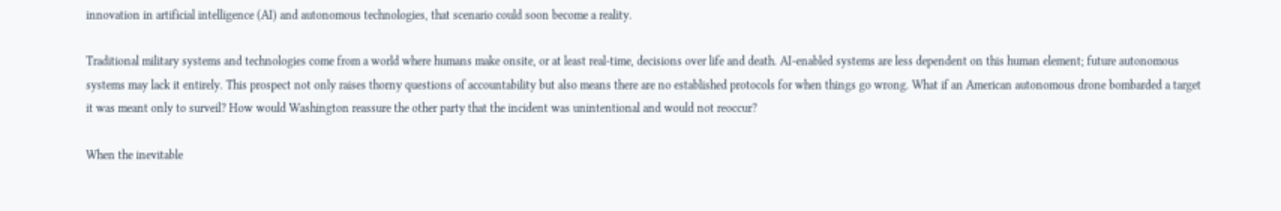innovation in artificial intelligence (AI) and autonomous technologies, that scenario could soon become a reality.

Traditional military systems and technologies come from a world where humans make onsite, or at least real-time, decisions over life and death. AI-enabled systems are less dependent on this human element; future autonomous systems may lack it entirely. This prospect not only raises thorny questions of accountability but also means there are no established protocols for when things go wrong. What if an American autonomous drone bombarded a target it was meant only to surveil? How would Washington reassure the other party that the incident was unintentional and would not reoccur?

When the inevitable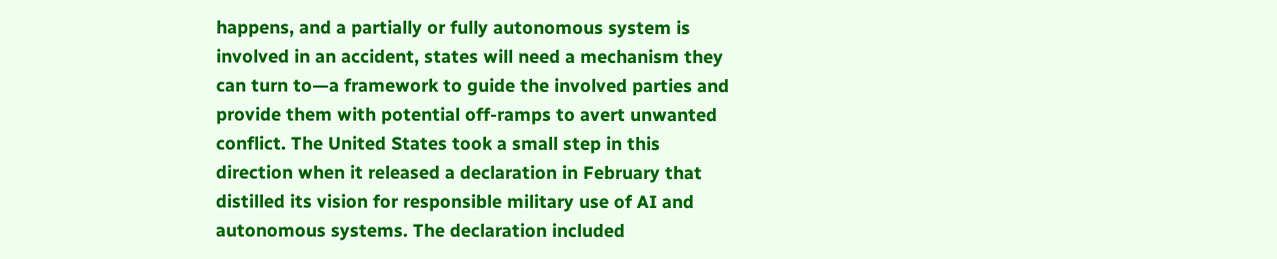happens, and a partially or fully autonomous system is involved in an accident, states will need a mechanism they can turn to—a framework to guide the involved parties and provide them with potential off-ramps to avert unwanted conflict. The United States took a small step in this direction when it released a declaration in February that distilled its vision for responsible military use of AI and autonomous systems. The declaration included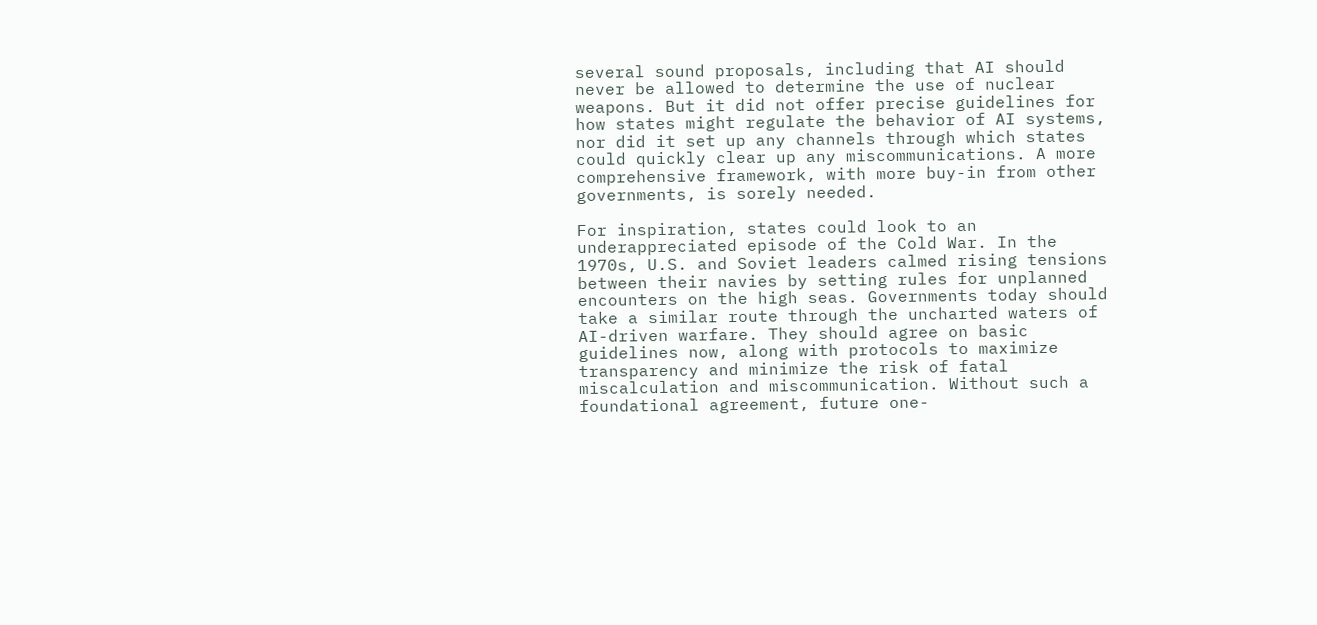several sound proposals, including that AI should never be allowed to determine the use of nuclear weapons. But it did not offer precise guidelines for how states might regulate the behavior of AI systems, nor did it set up any channels through which states could quickly clear up any miscommunications. A more comprehensive framework, with more buy-in from other governments, is sorely needed.

For inspiration, states could look to an underappreciated episode of the Cold War. In the 1970s, U.S. and Soviet leaders calmed rising tensions between their navies by setting rules for unplanned encounters on the high seas. Governments today should take a similar route through the uncharted waters of AI-driven warfare. They should agree on basic guidelines now, along with protocols to maximize transparency and minimize the risk of fatal miscalculation and miscommunication. Without such a foundational agreement, future one-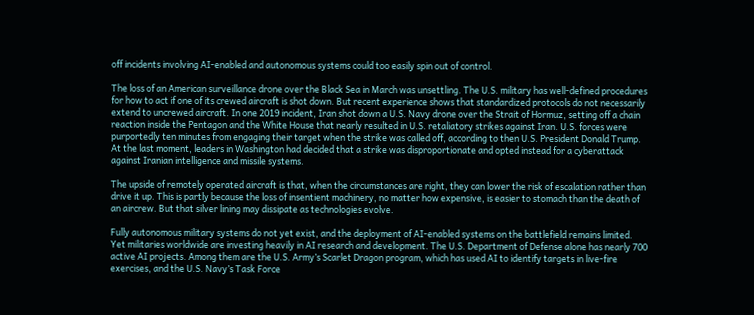off incidents involving AI-enabled and autonomous systems could too easily spin out of control.

The loss of an American surveillance drone over the Black Sea in March was unsettling. The U.S. military has well-defined procedures for how to act if one of its crewed aircraft is shot down. But recent experience shows that standardized protocols do not necessarily extend to uncrewed aircraft. In one 2019 incident, Iran shot down a U.S. Navy drone over the Strait of Hormuz, setting off a chain reaction inside the Pentagon and the White House that nearly resulted in U.S. retaliatory strikes against Iran. U.S. forces were purportedly ten minutes from engaging their target when the strike was called off, according to then U.S. President Donald Trump. At the last moment, leaders in Washington had decided that a strike was disproportionate and opted instead for a cyberattack against Iranian intelligence and missile systems.

The upside of remotely operated aircraft is that, when the circumstances are right, they can lower the risk of escalation rather than drive it up. This is partly because the loss of insentient machinery, no matter how expensive, is easier to stomach than the death of an aircrew. But that silver lining may dissipate as technologies evolve.

Fully autonomous military systems do not yet exist, and the deployment of AI-enabled systems on the battlefield remains limited. Yet militaries worldwide are investing heavily in AI research and development. The U.S. Department of Defense alone has nearly 700 active AI projects. Among them are the U.S. Army’s Scarlet Dragon program, which has used AI to identify targets in live-fire exercises, and the U.S. Navy’s Task Force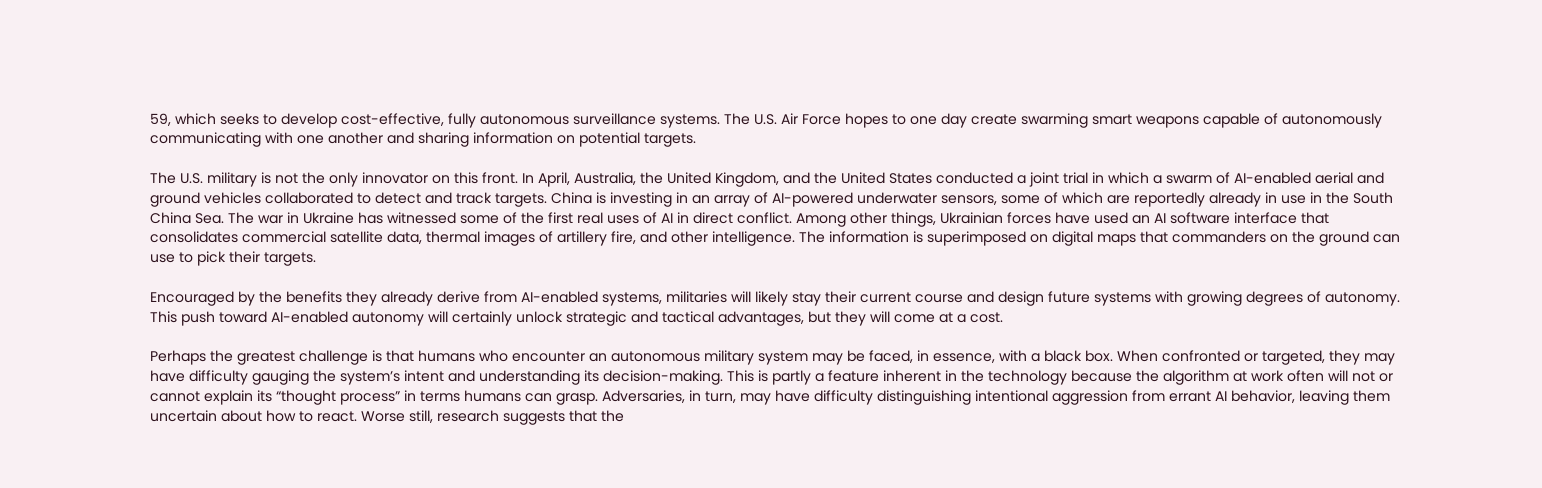59, which seeks to develop cost-effective, fully autonomous surveillance systems. The U.S. Air Force hopes to one day create swarming smart weapons capable of autonomously communicating with one another and sharing information on potential targets.

The U.S. military is not the only innovator on this front. In April, Australia, the United Kingdom, and the United States conducted a joint trial in which a swarm of AI-enabled aerial and ground vehicles collaborated to detect and track targets. China is investing in an array of AI-powered underwater sensors, some of which are reportedly already in use in the South China Sea. The war in Ukraine has witnessed some of the first real uses of AI in direct conflict. Among other things, Ukrainian forces have used an AI software interface that consolidates commercial satellite data, thermal images of artillery fire, and other intelligence. The information is superimposed on digital maps that commanders on the ground can use to pick their targets.

Encouraged by the benefits they already derive from AI-enabled systems, militaries will likely stay their current course and design future systems with growing degrees of autonomy. This push toward AI-enabled autonomy will certainly unlock strategic and tactical advantages, but they will come at a cost.

Perhaps the greatest challenge is that humans who encounter an autonomous military system may be faced, in essence, with a black box. When confronted or targeted, they may have difficulty gauging the system’s intent and understanding its decision-making. This is partly a feature inherent in the technology because the algorithm at work often will not or cannot explain its “thought process” in terms humans can grasp. Adversaries, in turn, may have difficulty distinguishing intentional aggression from errant AI behavior, leaving them uncertain about how to react. Worse still, research suggests that the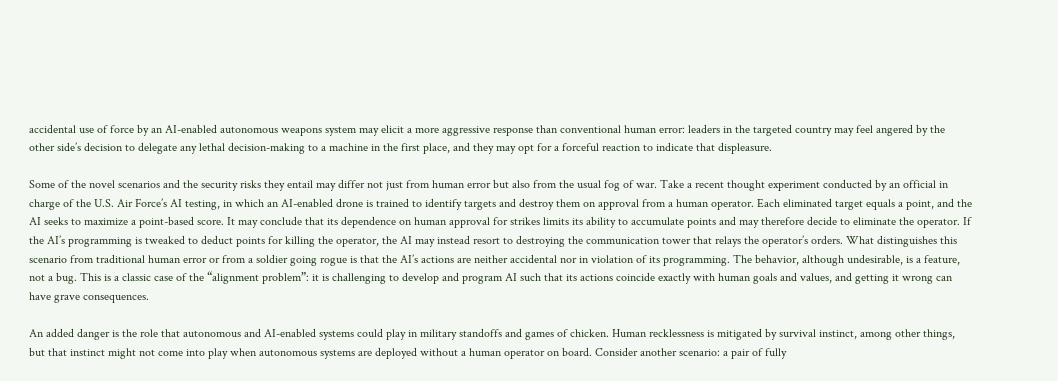accidental use of force by an AI-enabled autonomous weapons system may elicit a more aggressive response than conventional human error: leaders in the targeted country may feel angered by the other side’s decision to delegate any lethal decision-making to a machine in the first place, and they may opt for a forceful reaction to indicate that displeasure.

Some of the novel scenarios and the security risks they entail may differ not just from human error but also from the usual fog of war. Take a recent thought experiment conducted by an official in charge of the U.S. Air Force’s AI testing, in which an AI-enabled drone is trained to identify targets and destroy them on approval from a human operator. Each eliminated target equals a point, and the AI seeks to maximize a point-based score. It may conclude that its dependence on human approval for strikes limits its ability to accumulate points and may therefore decide to eliminate the operator. If the AI’s programming is tweaked to deduct points for killing the operator, the AI may instead resort to destroying the communication tower that relays the operator’s orders. What distinguishes this scenario from traditional human error or from a soldier going rogue is that the AI’s actions are neither accidental nor in violation of its programming. The behavior, although undesirable, is a feature, not a bug. This is a classic case of the “alignment problem”: it is challenging to develop and program AI such that its actions coincide exactly with human goals and values, and getting it wrong can have grave consequences.

An added danger is the role that autonomous and AI-enabled systems could play in military standoffs and games of chicken. Human recklessness is mitigated by survival instinct, among other things, but that instinct might not come into play when autonomous systems are deployed without a human operator on board. Consider another scenario: a pair of fully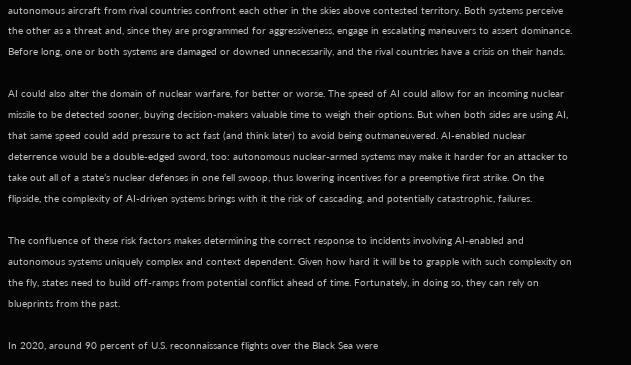autonomous aircraft from rival countries confront each other in the skies above contested territory. Both systems perceive the other as a threat and, since they are programmed for aggressiveness, engage in escalating maneuvers to assert dominance. Before long, one or both systems are damaged or downed unnecessarily, and the rival countries have a crisis on their hands.

AI could also alter the domain of nuclear warfare, for better or worse. The speed of AI could allow for an incoming nuclear missile to be detected sooner, buying decision-makers valuable time to weigh their options. But when both sides are using AI, that same speed could add pressure to act fast (and think later) to avoid being outmaneuvered. AI-enabled nuclear deterrence would be a double-edged sword, too: autonomous nuclear-armed systems may make it harder for an attacker to take out all of a state’s nuclear defenses in one fell swoop, thus lowering incentives for a preemptive first strike. On the flipside, the complexity of AI-driven systems brings with it the risk of cascading, and potentially catastrophic, failures.

The confluence of these risk factors makes determining the correct response to incidents involving AI-enabled and autonomous systems uniquely complex and context dependent. Given how hard it will be to grapple with such complexity on the fly, states need to build off-ramps from potential conflict ahead of time. Fortunately, in doing so, they can rely on blueprints from the past.

In 2020, around 90 percent of U.S. reconnaissance flights over the Black Sea were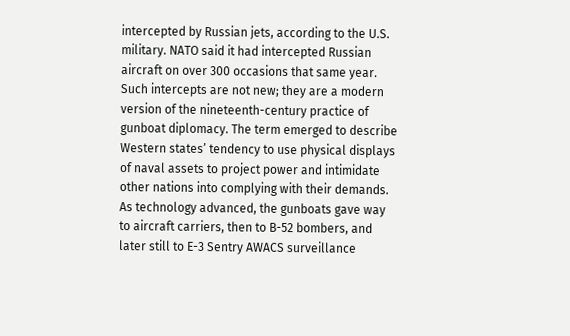intercepted by Russian jets, according to the U.S. military. NATO said it had intercepted Russian aircraft on over 300 occasions that same year. Such intercepts are not new; they are a modern version of the nineteenth-century practice of gunboat diplomacy. The term emerged to describe Western states’ tendency to use physical displays of naval assets to project power and intimidate other nations into complying with their demands. As technology advanced, the gunboats gave way to aircraft carriers, then to B-52 bombers, and later still to E-3 Sentry AWACS surveillance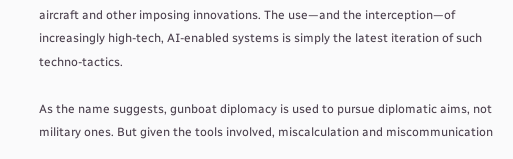aircraft and other imposing innovations. The use—and the interception—of increasingly high-tech, AI-enabled systems is simply the latest iteration of such techno-tactics.

As the name suggests, gunboat diplomacy is used to pursue diplomatic aims, not military ones. But given the tools involved, miscalculation and miscommunication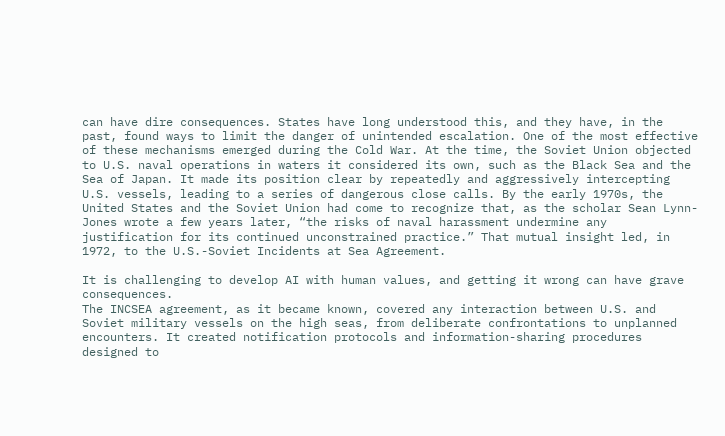can have dire consequences. States have long understood this, and they have, in the past, found ways to limit the danger of unintended escalation. One of the most effective of these mechanisms emerged during the Cold War. At the time, the Soviet Union objected to U.S. naval operations in waters it considered its own, such as the Black Sea and the Sea of Japan. It made its position clear by repeatedly and aggressively intercepting U.S. vessels, leading to a series of dangerous close calls. By the early 1970s, the United States and the Soviet Union had come to recognize that, as the scholar Sean Lynn-Jones wrote a few years later, “the risks of naval harassment undermine any justification for its continued unconstrained practice.” That mutual insight led, in 1972, to the U.S.-Soviet Incidents at Sea Agreement.

It is challenging to develop AI with human values, and getting it wrong can have grave consequences.
The INCSEA agreement, as it became known, covered any interaction between U.S. and Soviet military vessels on the high seas, from deliberate confrontations to unplanned encounters. It created notification protocols and information-sharing procedures designed to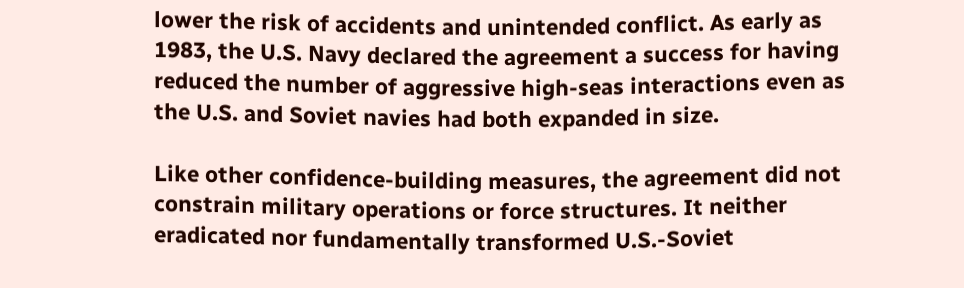lower the risk of accidents and unintended conflict. As early as 1983, the U.S. Navy declared the agreement a success for having reduced the number of aggressive high-seas interactions even as the U.S. and Soviet navies had both expanded in size.

Like other confidence-building measures, the agreement did not constrain military operations or force structures. It neither eradicated nor fundamentally transformed U.S.-Soviet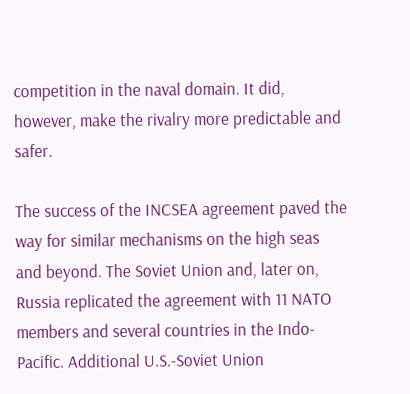competition in the naval domain. It did, however, make the rivalry more predictable and safer.

The success of the INCSEA agreement paved the way for similar mechanisms on the high seas and beyond. The Soviet Union and, later on, Russia replicated the agreement with 11 NATO members and several countries in the Indo-Pacific. Additional U.S.-Soviet Union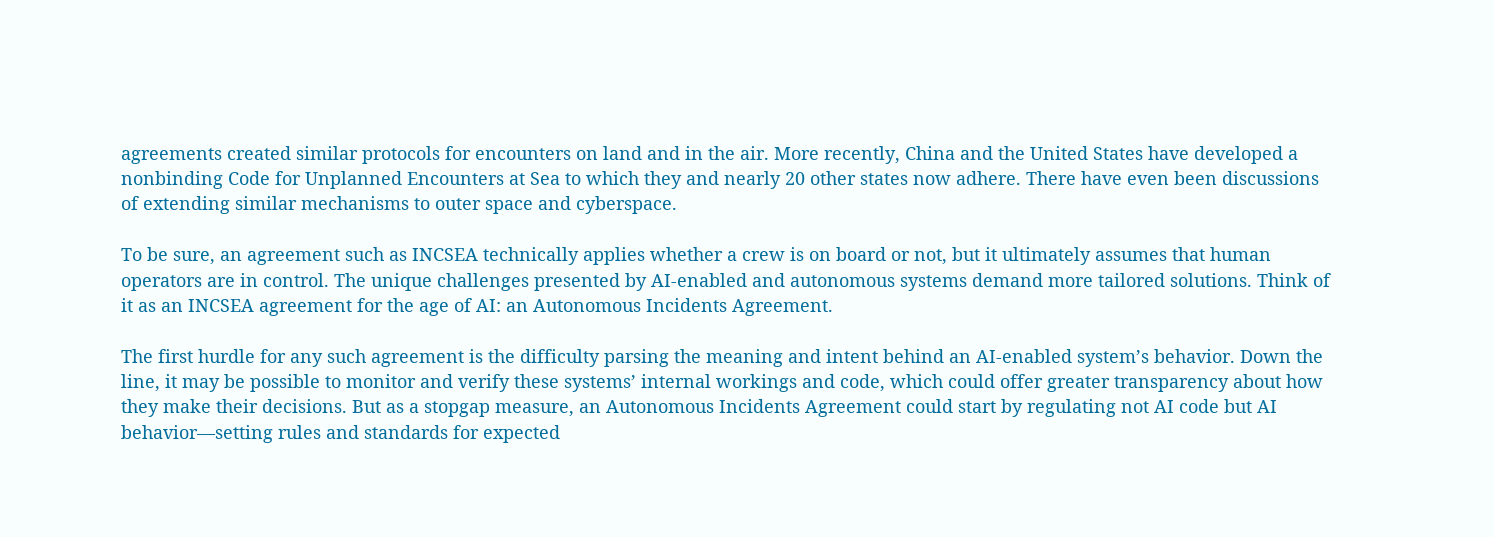agreements created similar protocols for encounters on land and in the air. More recently, China and the United States have developed a nonbinding Code for Unplanned Encounters at Sea to which they and nearly 20 other states now adhere. There have even been discussions of extending similar mechanisms to outer space and cyberspace.

To be sure, an agreement such as INCSEA technically applies whether a crew is on board or not, but it ultimately assumes that human operators are in control. The unique challenges presented by AI-enabled and autonomous systems demand more tailored solutions. Think of it as an INCSEA agreement for the age of AI: an Autonomous Incidents Agreement.

The first hurdle for any such agreement is the difficulty parsing the meaning and intent behind an AI-enabled system’s behavior. Down the line, it may be possible to monitor and verify these systems’ internal workings and code, which could offer greater transparency about how they make their decisions. But as a stopgap measure, an Autonomous Incidents Agreement could start by regulating not AI code but AI behavior—setting rules and standards for expected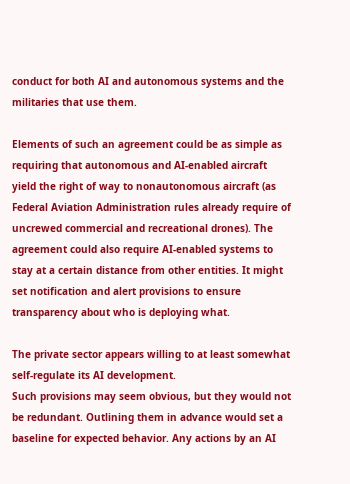conduct for both AI and autonomous systems and the militaries that use them.

Elements of such an agreement could be as simple as requiring that autonomous and AI-enabled aircraft yield the right of way to nonautonomous aircraft (as Federal Aviation Administration rules already require of uncrewed commercial and recreational drones). The agreement could also require AI-enabled systems to stay at a certain distance from other entities. It might set notification and alert provisions to ensure transparency about who is deploying what.

The private sector appears willing to at least somewhat self-regulate its AI development.
Such provisions may seem obvious, but they would not be redundant. Outlining them in advance would set a baseline for expected behavior. Any actions by an AI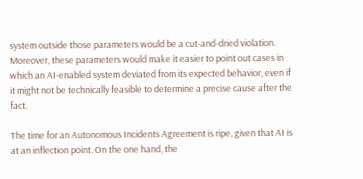system outside those parameters would be a cut-and-dried violation. Moreover, these parameters would make it easier to point out cases in which an AI-enabled system deviated from its expected behavior, even if it might not be technically feasible to determine a precise cause after the fact.

The time for an Autonomous Incidents Agreement is ripe, given that AI is at an inflection point. On the one hand, the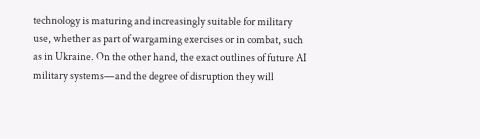technology is maturing and increasingly suitable for military use, whether as part of wargaming exercises or in combat, such as in Ukraine. On the other hand, the exact outlines of future AI military systems—and the degree of disruption they will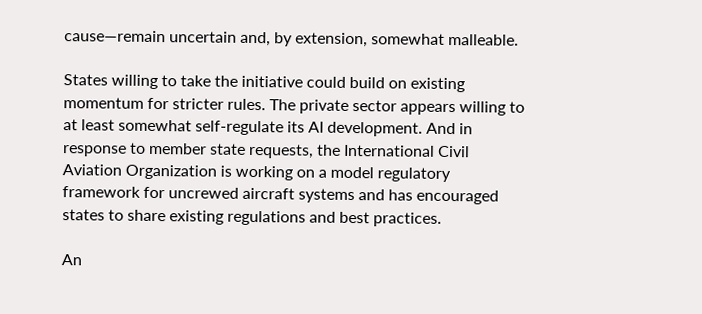cause—remain uncertain and, by extension, somewhat malleable.

States willing to take the initiative could build on existing momentum for stricter rules. The private sector appears willing to at least somewhat self-regulate its AI development. And in response to member state requests, the International Civil Aviation Organization is working on a model regulatory framework for uncrewed aircraft systems and has encouraged states to share existing regulations and best practices.

An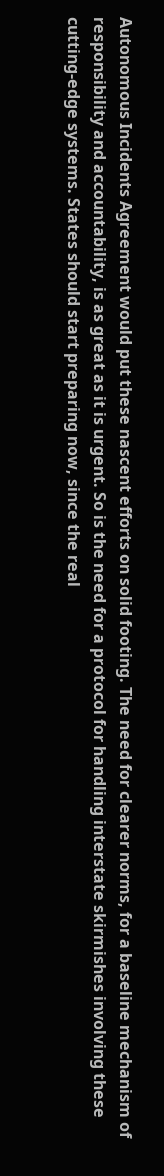Autonomous Incidents Agreement would put these nascent efforts on solid footing. The need for clearer norms, for a baseline mechanism of responsibility and accountability, is as great as it is urgent. So is the need for a protocol for handling interstate skirmishes involving these cutting-edge systems. States should start preparing now, since the real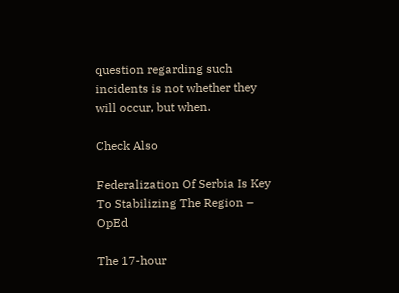question regarding such incidents is not whether they will occur, but when.

Check Also

Federalization Of Serbia Is Key To Stabilizing The Region – OpEd

The 17-hour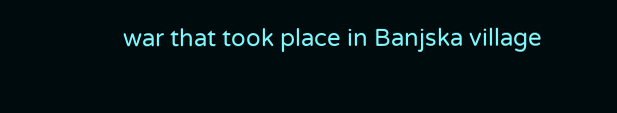war that took place in Banjska village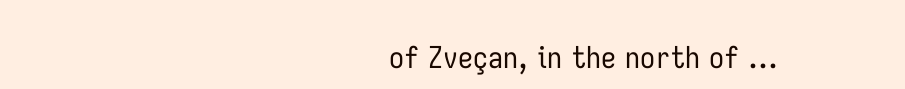of Zveçan, in the north of …